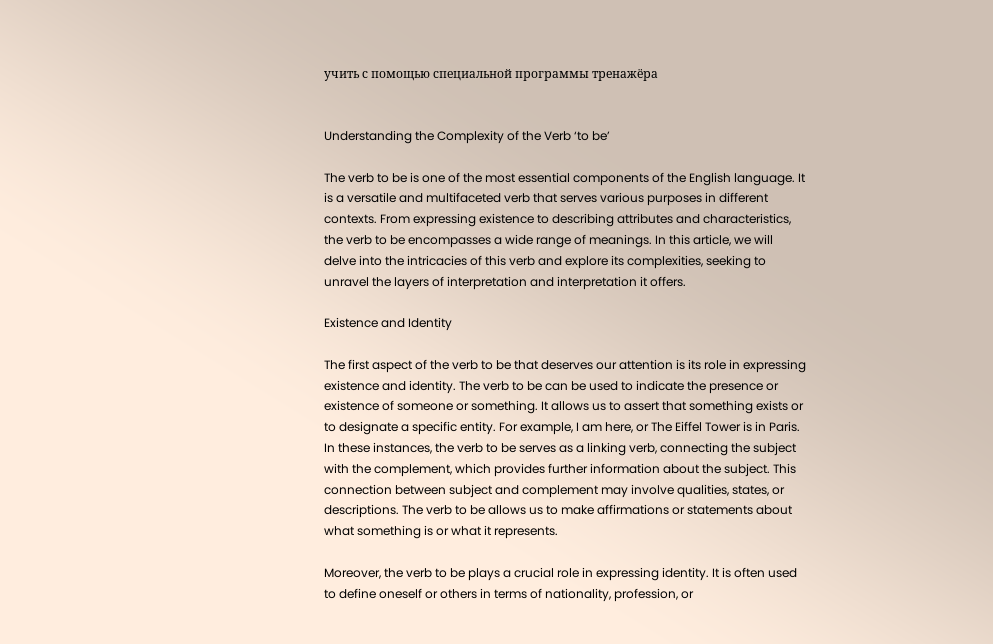учить с помощью специальной программы тренажёра


Understanding the Complexity of the Verb ‘to be’

The verb to be is one of the most essential components of the English language. It is a versatile and multifaceted verb that serves various purposes in different contexts. From expressing existence to describing attributes and characteristics, the verb to be encompasses a wide range of meanings. In this article, we will delve into the intricacies of this verb and explore its complexities, seeking to unravel the layers of interpretation and interpretation it offers.

Existence and Identity

The first aspect of the verb to be that deserves our attention is its role in expressing existence and identity. The verb to be can be used to indicate the presence or existence of someone or something. It allows us to assert that something exists or to designate a specific entity. For example, I am here, or The Eiffel Tower is in Paris. In these instances, the verb to be serves as a linking verb, connecting the subject with the complement, which provides further information about the subject. This connection between subject and complement may involve qualities, states, or descriptions. The verb to be allows us to make affirmations or statements about what something is or what it represents.

Moreover, the verb to be plays a crucial role in expressing identity. It is often used to define oneself or others in terms of nationality, profession, or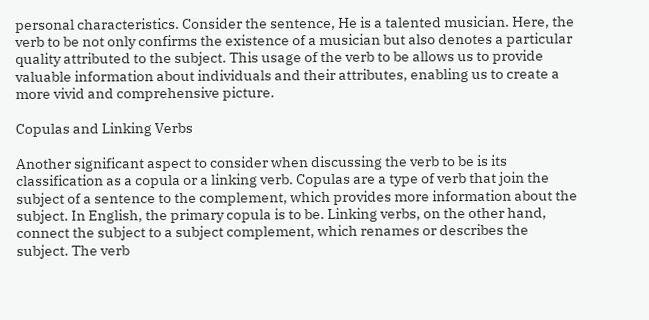personal characteristics. Consider the sentence, He is a talented musician. Here, the verb to be not only confirms the existence of a musician but also denotes a particular quality attributed to the subject. This usage of the verb to be allows us to provide valuable information about individuals and their attributes, enabling us to create a more vivid and comprehensive picture.

Copulas and Linking Verbs

Another significant aspect to consider when discussing the verb to be is its classification as a copula or a linking verb. Copulas are a type of verb that join the subject of a sentence to the complement, which provides more information about the subject. In English, the primary copula is to be. Linking verbs, on the other hand, connect the subject to a subject complement, which renames or describes the subject. The verb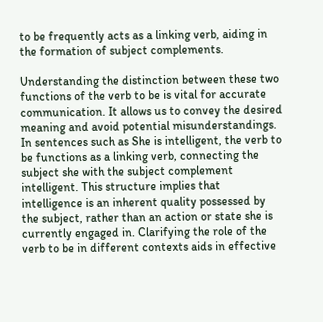to be frequently acts as a linking verb, aiding in the formation of subject complements.

Understanding the distinction between these two functions of the verb to be is vital for accurate communication. It allows us to convey the desired meaning and avoid potential misunderstandings. In sentences such as She is intelligent, the verb to be functions as a linking verb, connecting the subject she with the subject complement intelligent. This structure implies that intelligence is an inherent quality possessed by the subject, rather than an action or state she is currently engaged in. Clarifying the role of the verb to be in different contexts aids in effective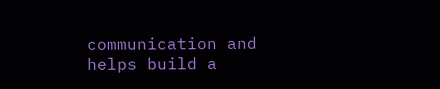communication and helps build a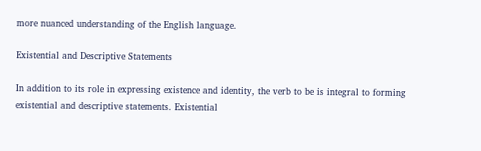more nuanced understanding of the English language.

Existential and Descriptive Statements

In addition to its role in expressing existence and identity, the verb to be is integral to forming existential and descriptive statements. Existential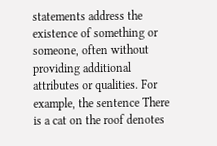statements address the existence of something or someone, often without providing additional attributes or qualities. For example, the sentence There is a cat on the roof denotes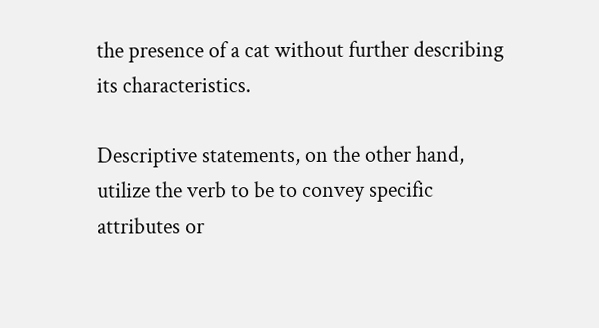the presence of a cat without further describing its characteristics.

Descriptive statements, on the other hand, utilize the verb to be to convey specific attributes or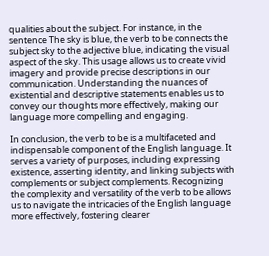qualities about the subject. For instance, in the sentence The sky is blue, the verb to be connects the subject sky to the adjective blue, indicating the visual aspect of the sky. This usage allows us to create vivid imagery and provide precise descriptions in our communication. Understanding the nuances of existential and descriptive statements enables us to convey our thoughts more effectively, making our language more compelling and engaging.

In conclusion, the verb to be is a multifaceted and indispensable component of the English language. It serves a variety of purposes, including expressing existence, asserting identity, and linking subjects with complements or subject complements. Recognizing the complexity and versatility of the verb to be allows us to navigate the intricacies of the English language more effectively, fostering clearer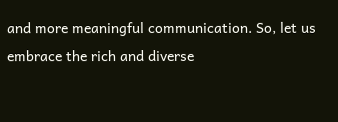and more meaningful communication. So, let us embrace the rich and diverse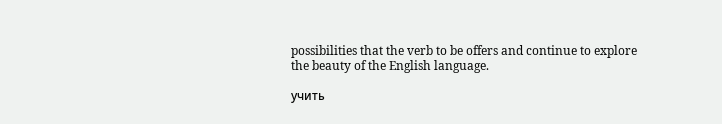possibilities that the verb to be offers and continue to explore the beauty of the English language.

учить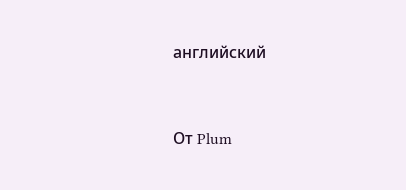английский


От Plum